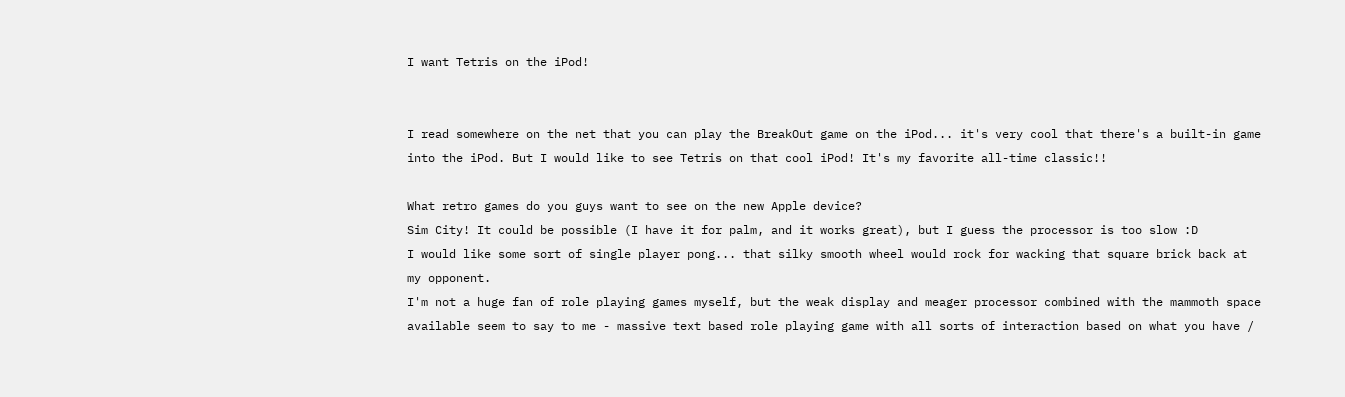I want Tetris on the iPod!


I read somewhere on the net that you can play the BreakOut game on the iPod... it's very cool that there's a built-in game into the iPod. But I would like to see Tetris on that cool iPod! It's my favorite all-time classic!!

What retro games do you guys want to see on the new Apple device?
Sim City! It could be possible (I have it for palm, and it works great), but I guess the processor is too slow :D
I would like some sort of single player pong... that silky smooth wheel would rock for wacking that square brick back at my opponent.
I'm not a huge fan of role playing games myself, but the weak display and meager processor combined with the mammoth space available seem to say to me - massive text based role playing game with all sorts of interaction based on what you have /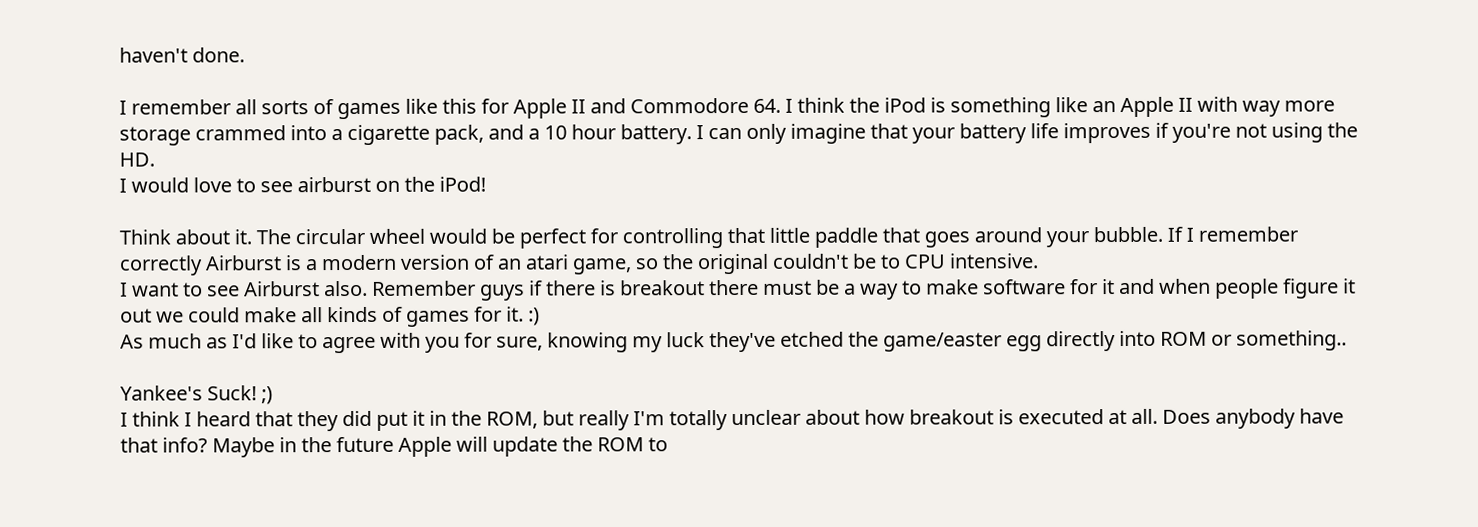haven't done.

I remember all sorts of games like this for Apple II and Commodore 64. I think the iPod is something like an Apple II with way more storage crammed into a cigarette pack, and a 10 hour battery. I can only imagine that your battery life improves if you're not using the HD.
I would love to see airburst on the iPod!

Think about it. The circular wheel would be perfect for controlling that little paddle that goes around your bubble. If I remember correctly Airburst is a modern version of an atari game, so the original couldn't be to CPU intensive.
I want to see Airburst also. Remember guys if there is breakout there must be a way to make software for it and when people figure it out we could make all kinds of games for it. :)
As much as I'd like to agree with you for sure, knowing my luck they've etched the game/easter egg directly into ROM or something..

Yankee's Suck! ;)
I think I heard that they did put it in the ROM, but really I'm totally unclear about how breakout is executed at all. Does anybody have that info? Maybe in the future Apple will update the ROM to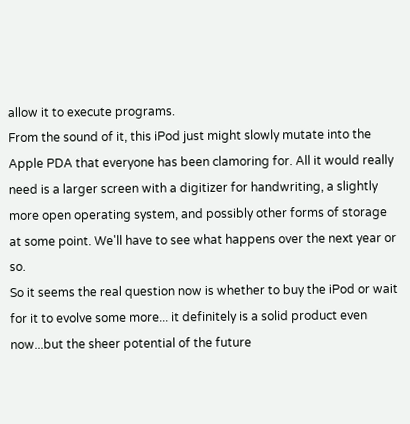allow it to execute programs.
From the sound of it, this iPod just might slowly mutate into the Apple PDA that everyone has been clamoring for. All it would really need is a larger screen with a digitizer for handwriting, a slightly more open operating system, and possibly other forms of storage at some point. We'll have to see what happens over the next year or so.
So it seems the real question now is whether to buy the iPod or wait for it to evolve some more... it definitely is a solid product even now...but the sheer potential of the future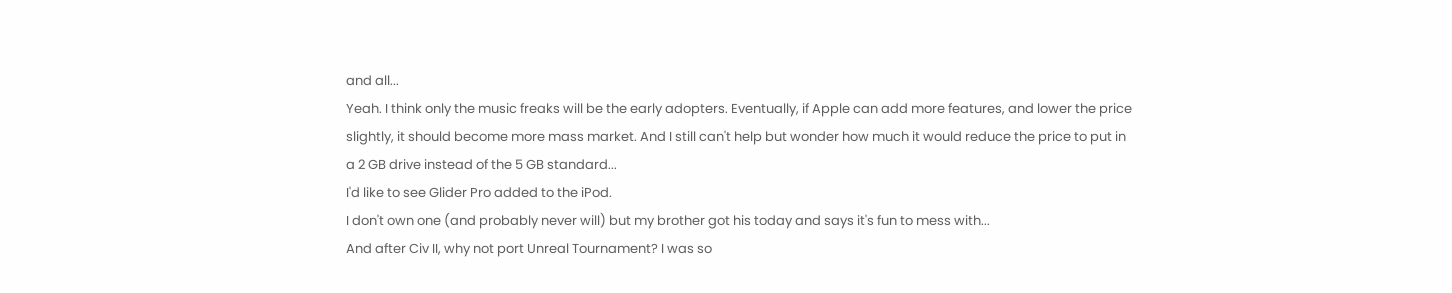and all...
Yeah. I think only the music freaks will be the early adopters. Eventually, if Apple can add more features, and lower the price slightly, it should become more mass market. And I still can't help but wonder how much it would reduce the price to put in a 2 GB drive instead of the 5 GB standard...
I'd like to see Glider Pro added to the iPod.
I don't own one (and probably never will) but my brother got his today and says it's fun to mess with...
And after Civ II, why not port Unreal Tournament? I was so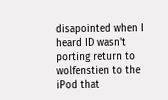disapointed when I heard ID wasn't porting return to wolfenstien to the iPod that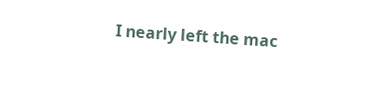I nearly left the mac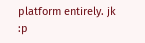platform entirely. jk :p